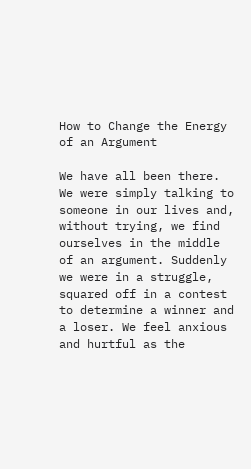How to Change the Energy of an Argument

We have all been there. We were simply talking to someone in our lives and, without trying, we find ourselves in the middle of an argument. Suddenly we were in a struggle, squared off in a contest to determine a winner and a loser. We feel anxious and hurtful as the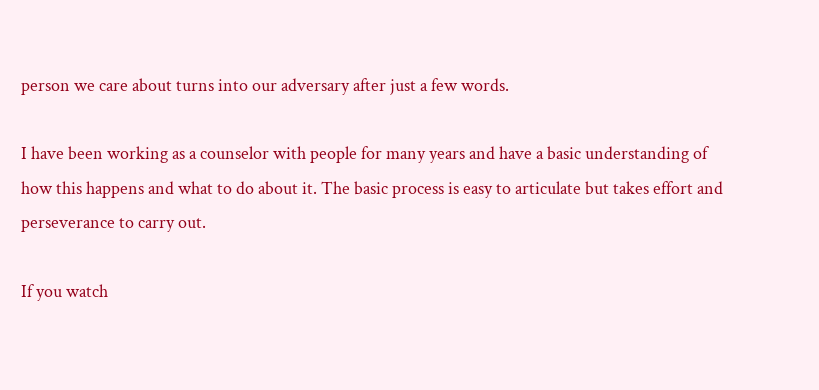person we care about turns into our adversary after just a few words.

I have been working as a counselor with people for many years and have a basic understanding of how this happens and what to do about it. The basic process is easy to articulate but takes effort and perseverance to carry out.

If you watch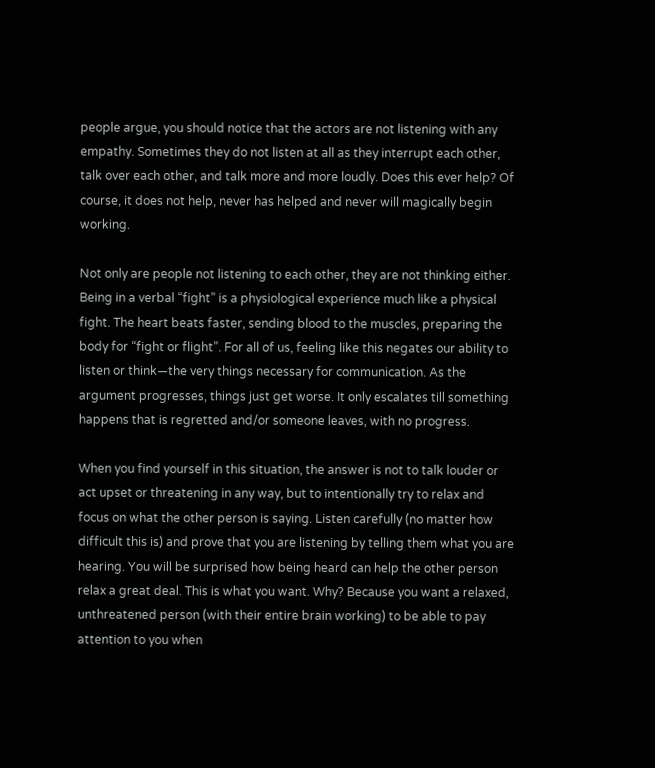people argue, you should notice that the actors are not listening with any empathy. Sometimes they do not listen at all as they interrupt each other, talk over each other, and talk more and more loudly. Does this ever help? Of course, it does not help, never has helped and never will magically begin working.

Not only are people not listening to each other, they are not thinking either. Being in a verbal “fight” is a physiological experience much like a physical fight. The heart beats faster, sending blood to the muscles, preparing the body for “fight or flight”. For all of us, feeling like this negates our ability to listen or think—the very things necessary for communication. As the argument progresses, things just get worse. It only escalates till something happens that is regretted and/or someone leaves, with no progress.

When you find yourself in this situation, the answer is not to talk louder or act upset or threatening in any way, but to intentionally try to relax and focus on what the other person is saying. Listen carefully (no matter how difficult this is) and prove that you are listening by telling them what you are hearing. You will be surprised how being heard can help the other person relax a great deal. This is what you want. Why? Because you want a relaxed, unthreatened person (with their entire brain working) to be able to pay attention to you when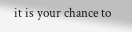it is your chance to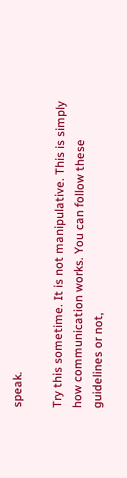speak.

Try this sometime. It is not manipulative. This is simply how communication works. You can follow these guidelines or not,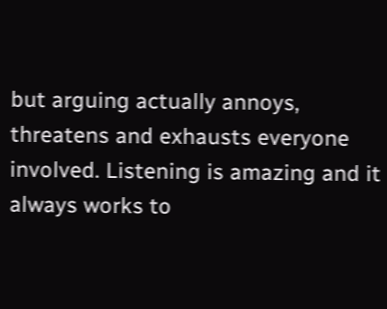but arguing actually annoys, threatens and exhausts everyone involved. Listening is amazing and it always works to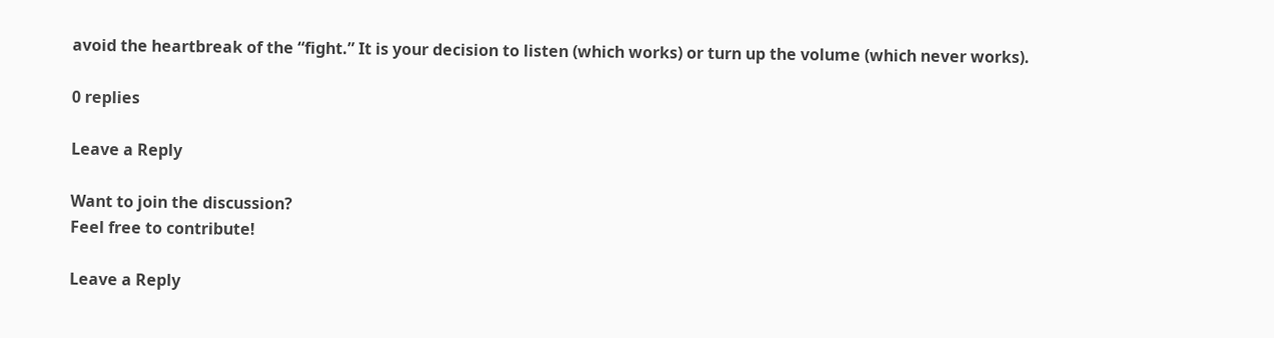avoid the heartbreak of the “fight.” It is your decision to listen (which works) or turn up the volume (which never works).

0 replies

Leave a Reply

Want to join the discussion?
Feel free to contribute!

Leave a Reply